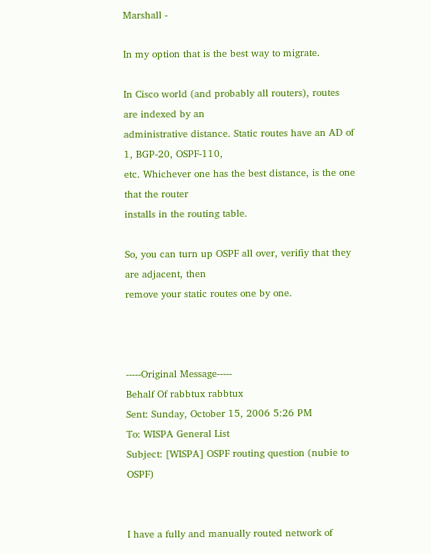Marshall -

In my option that is the best way to migrate.

In Cisco world (and probably all routers), routes are indexed by an
administrative distance. Static routes have an AD of 1, BGP-20, OSPF-110,
etc. Whichever one has the best distance, is the one that the router
installs in the routing table.

So, you can turn up OSPF all over, verifiy that they are adjacent, then
remove your static routes one by one.



-----Original Message-----
Behalf Of rabbtux rabbtux
Sent: Sunday, October 15, 2006 5:26 PM
To: WISPA General List
Subject: [WISPA] OSPF routing question (nubie to OSPF)


I have a fully and manually routed network of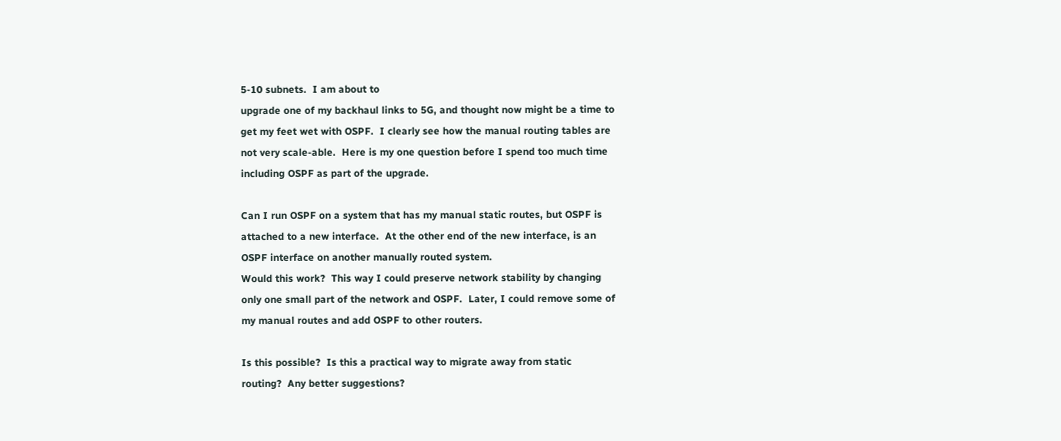5-10 subnets.  I am about to
upgrade one of my backhaul links to 5G, and thought now might be a time to
get my feet wet with OSPF.  I clearly see how the manual routing tables are
not very scale-able.  Here is my one question before I spend too much time
including OSPF as part of the upgrade.

Can I run OSPF on a system that has my manual static routes, but OSPF is
attached to a new interface.  At the other end of the new interface, is an
OSPF interface on another manually routed system.
Would this work?  This way I could preserve network stability by changing
only one small part of the network and OSPF.  Later, I could remove some of
my manual routes and add OSPF to other routers.

Is this possible?  Is this a practical way to migrate away from static
routing?  Any better suggestions?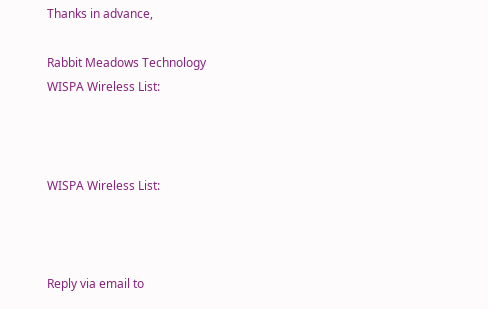Thanks in advance,

Rabbit Meadows Technology
WISPA Wireless List:



WISPA Wireless List:



Reply via email to